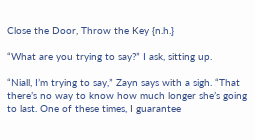Close the Door, Throw the Key {n.h.}

“What are you trying to say?” I ask, sitting up.

“Niall, I’m trying to say,” Zayn says with a sigh. “That there’s no way to know how much longer she’s going to last. One of these times, I guarantee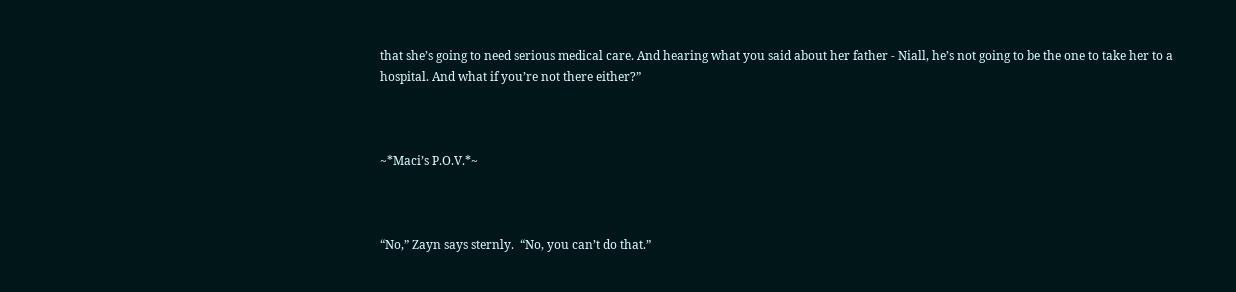that she’s going to need serious medical care. And hearing what you said about her father - Niall, he’s not going to be the one to take her to a hospital. And what if you’re not there either?”



~*Maci’s P.O.V.*~



“No,” Zayn says sternly.  “No, you can’t do that.”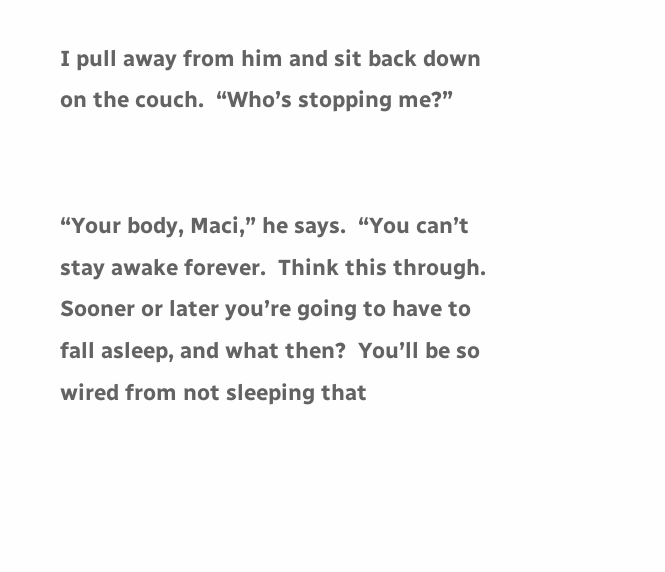I pull away from him and sit back down on the couch.  “Who’s stopping me?”


“Your body, Maci,” he says.  “You can’t stay awake forever.  Think this through.  Sooner or later you’re going to have to fall asleep, and what then?  You’ll be so wired from not sleeping that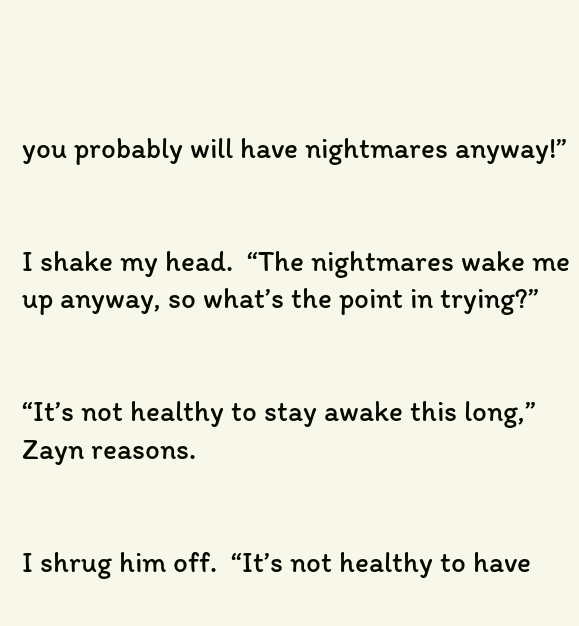you probably will have nightmares anyway!”


I shake my head.  “The nightmares wake me up anyway, so what’s the point in trying?”


“It’s not healthy to stay awake this long,” Zayn reasons.


I shrug him off.  “It’s not healthy to have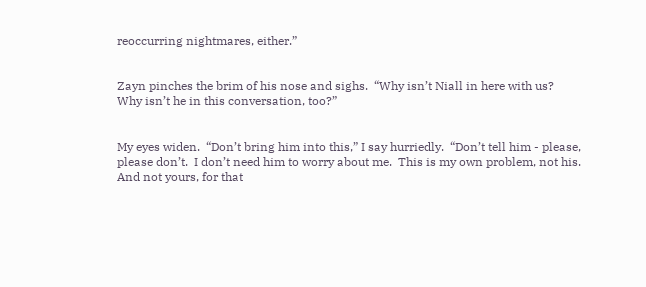reoccurring nightmares, either.”


Zayn pinches the brim of his nose and sighs.  “Why isn’t Niall in here with us?  Why isn’t he in this conversation, too?”


My eyes widen.  “Don’t bring him into this,” I say hurriedly.  “Don’t tell him - please, please don’t.  I don’t need him to worry about me.  This is my own problem, not his.  And not yours, for that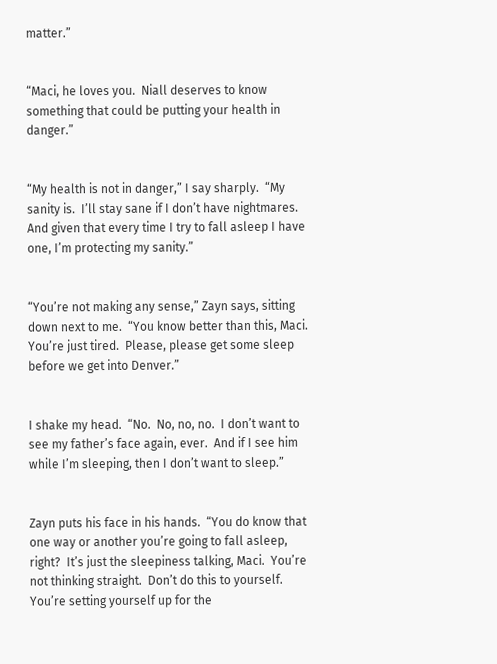matter.”


“Maci, he loves you.  Niall deserves to know something that could be putting your health in danger.”


“My health is not in danger,” I say sharply.  “My sanity is.  I’ll stay sane if I don’t have nightmares.  And given that every time I try to fall asleep I have one, I’m protecting my sanity.”


“You’re not making any sense,” Zayn says, sitting down next to me.  “You know better than this, Maci.  You’re just tired.  Please, please get some sleep before we get into Denver.”


I shake my head.  “No.  No, no, no.  I don’t want to see my father’s face again, ever.  And if I see him while I’m sleeping, then I don’t want to sleep.”


Zayn puts his face in his hands.  “You do know that one way or another you’re going to fall asleep, right?  It’s just the sleepiness talking, Maci.  You’re not thinking straight.  Don’t do this to yourself.  You’re setting yourself up for the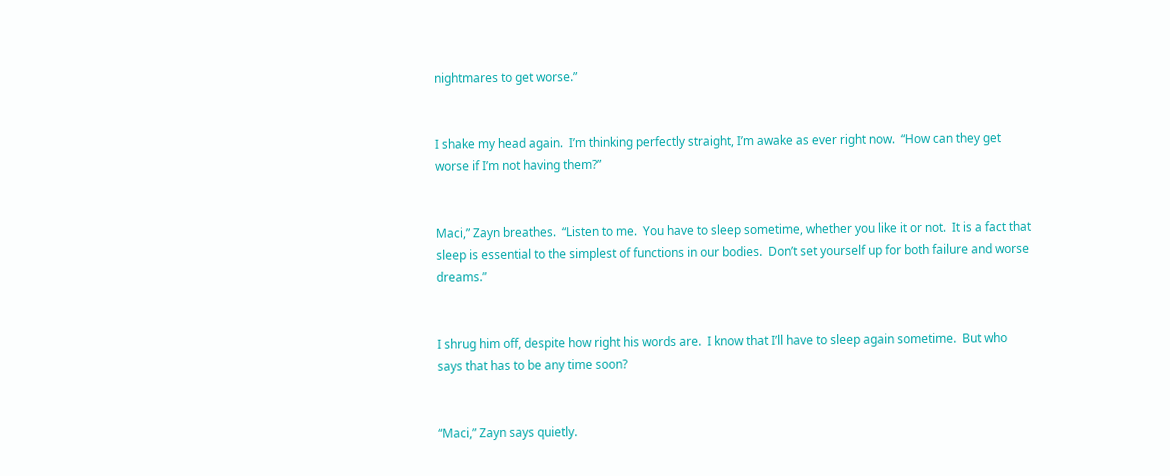nightmares to get worse.”


I shake my head again.  I’m thinking perfectly straight, I’m awake as ever right now.  “How can they get worse if I’m not having them?”


Maci,” Zayn breathes.  “Listen to me.  You have to sleep sometime, whether you like it or not.  It is a fact that sleep is essential to the simplest of functions in our bodies.  Don’t set yourself up for both failure and worse dreams.”


I shrug him off, despite how right his words are.  I know that I’ll have to sleep again sometime.  But who says that has to be any time soon?


“Maci,” Zayn says quietly.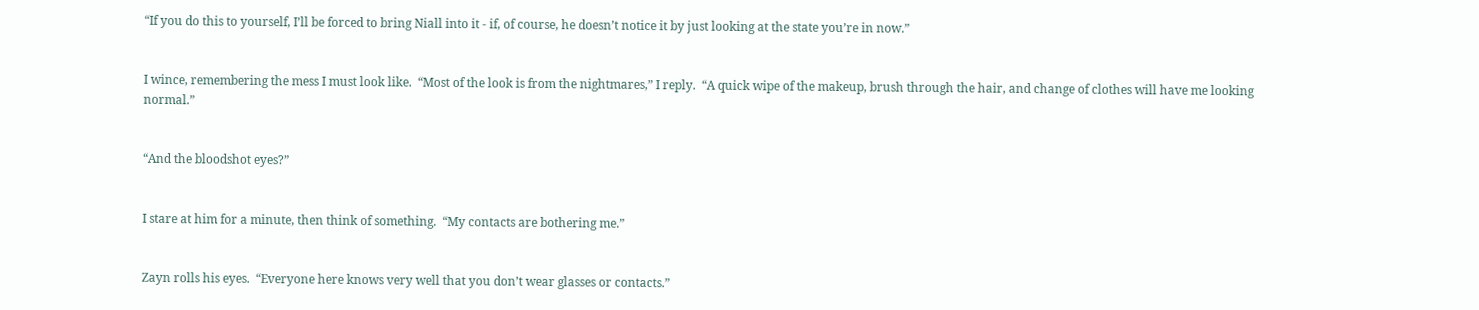“If you do this to yourself, I’ll be forced to bring Niall into it - if, of course, he doesn’t notice it by just looking at the state you’re in now.”


I wince, remembering the mess I must look like.  “Most of the look is from the nightmares,” I reply.  “A quick wipe of the makeup, brush through the hair, and change of clothes will have me looking normal.”


“And the bloodshot eyes?”


I stare at him for a minute, then think of something.  “My contacts are bothering me.”


Zayn rolls his eyes.  “Everyone here knows very well that you don’t wear glasses or contacts.”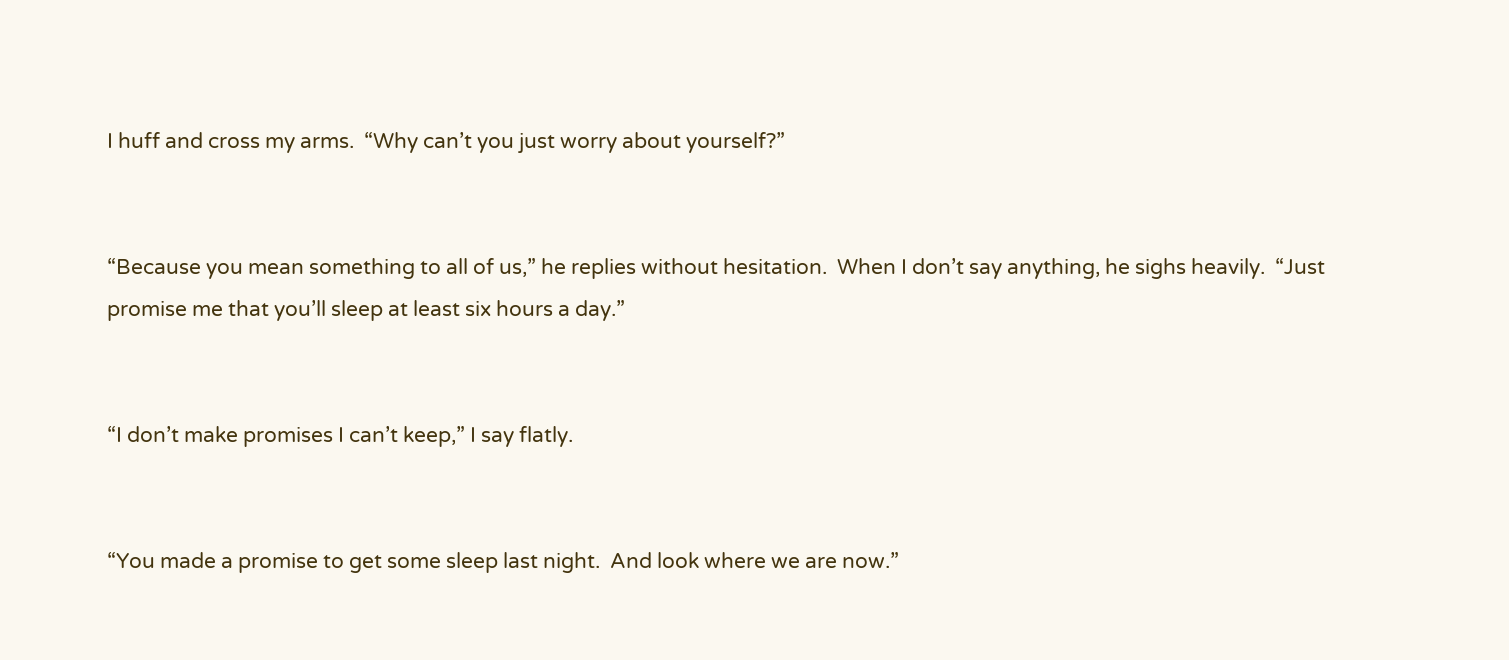I huff and cross my arms.  “Why can’t you just worry about yourself?”


“Because you mean something to all of us,” he replies without hesitation.  When I don’t say anything, he sighs heavily.  “Just promise me that you’ll sleep at least six hours a day.”


“I don’t make promises I can’t keep,” I say flatly.


“You made a promise to get some sleep last night.  And look where we are now.”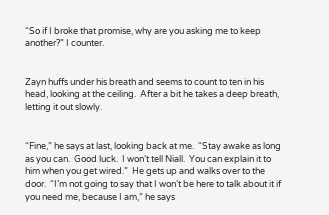“So if I broke that promise, why are you asking me to keep another?” I counter.


Zayn huffs under his breath and seems to count to ten in his head, looking at the ceiling.  After a bit he takes a deep breath, letting it out slowly.


“Fine,” he says at last, looking back at me.  “Stay awake as long as you can.  Good luck.  I won’t tell Niall.  You can explain it to him when you get wired.”  He gets up and walks over to the door.  “I’m not going to say that I won’t be here to talk about it if you need me, because I am,” he says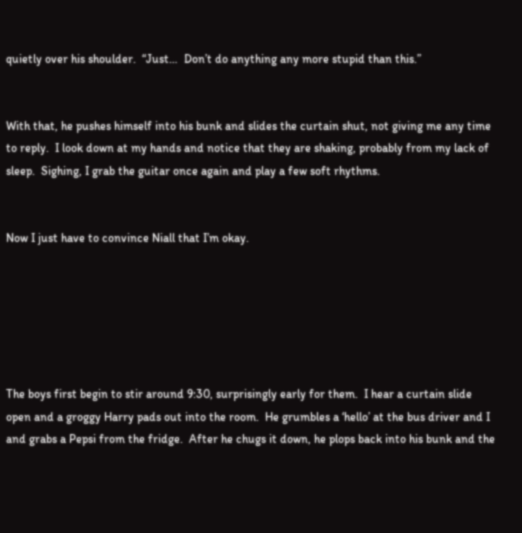quietly over his shoulder.  “Just…  Don’t do anything any more stupid than this.”


With that, he pushes himself into his bunk and slides the curtain shut, not giving me any time to reply.  I look down at my hands and notice that they are shaking, probably from my lack of sleep.  Sighing, I grab the guitar once again and play a few soft rhythms.


Now I just have to convince Niall that I’m okay.






The boys first begin to stir around 9:30, surprisingly early for them.  I hear a curtain slide open and a groggy Harry pads out into the room.  He grumbles a ‘hello’ at the bus driver and I and grabs a Pepsi from the fridge.  After he chugs it down, he plops back into his bunk and the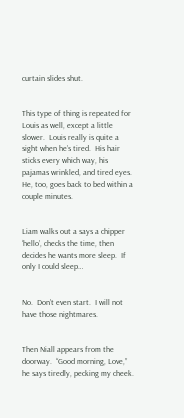curtain slides shut.


This type of thing is repeated for Louis as well, except a little slower.  Louis really is quite a sight when he’s tired.  His hair sticks every which way, his pajamas wrinkled, and tired eyes.  He, too, goes back to bed within a couple minutes.


Liam walks out a says a chipper ‘hello’, checks the time, then decides he wants more sleep.  If only I could sleep…


No.  Don’t even start.  I will not have those nightmares.


Then Niall appears from the doorway.  “Good morning, Love,” he says tiredly, pecking my cheek.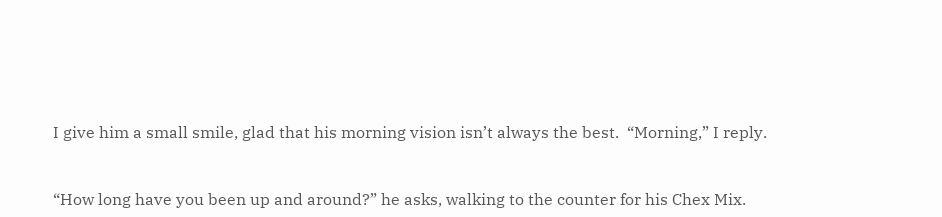I give him a small smile, glad that his morning vision isn’t always the best.  “Morning,” I reply.


“How long have you been up and around?” he asks, walking to the counter for his Chex Mix.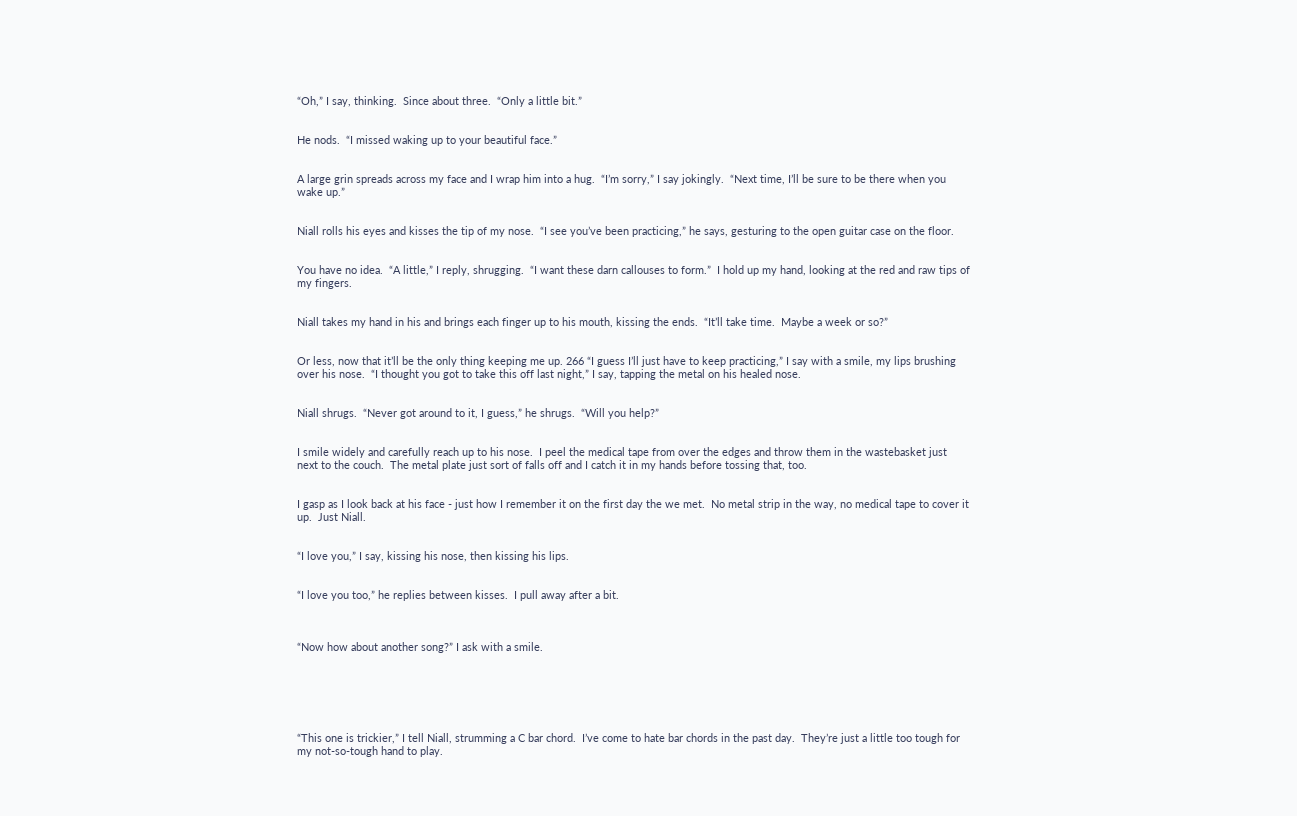“Oh,” I say, thinking.  Since about three.  “Only a little bit.”


He nods.  “I missed waking up to your beautiful face.”


A large grin spreads across my face and I wrap him into a hug.  “I’m sorry,” I say jokingly.  “Next time, I’ll be sure to be there when you wake up.”


Niall rolls his eyes and kisses the tip of my nose.  “I see you’ve been practicing,” he says, gesturing to the open guitar case on the floor.


You have no idea.  “A little,” I reply, shrugging.  “I want these darn callouses to form.”  I hold up my hand, looking at the red and raw tips of my fingers.


Niall takes my hand in his and brings each finger up to his mouth, kissing the ends.  “It’ll take time.  Maybe a week or so?”


Or less, now that it’ll be the only thing keeping me up. 266 “I guess I’ll just have to keep practicing,” I say with a smile, my lips brushing over his nose.  “I thought you got to take this off last night,” I say, tapping the metal on his healed nose.


Niall shrugs.  “Never got around to it, I guess,” he shrugs.  “Will you help?”


I smile widely and carefully reach up to his nose.  I peel the medical tape from over the edges and throw them in the wastebasket just next to the couch.  The metal plate just sort of falls off and I catch it in my hands before tossing that, too.


I gasp as I look back at his face - just how I remember it on the first day the we met.  No metal strip in the way, no medical tape to cover it up.  Just Niall.


“I love you,” I say, kissing his nose, then kissing his lips.


“I love you too,” he replies between kisses.  I pull away after a bit.



“Now how about another song?” I ask with a smile.






“This one is trickier,” I tell Niall, strumming a C bar chord.  I’ve come to hate bar chords in the past day.  They’re just a little too tough for my not-so-tough hand to play.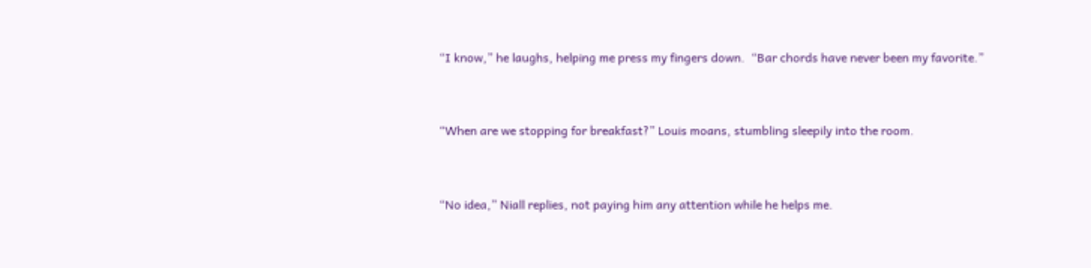“I know,” he laughs, helping me press my fingers down.  “Bar chords have never been my favorite.”


“When are we stopping for breakfast?” Louis moans, stumbling sleepily into the room.


“No idea,” Niall replies, not paying him any attention while he helps me.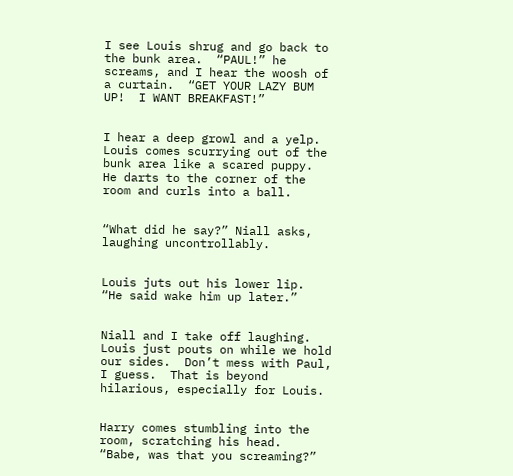I see Louis shrug and go back to the bunk area.  “PAUL!” he screams, and I hear the woosh of a curtain.  “GET YOUR LAZY BUM UP!  I WANT BREAKFAST!”


I hear a deep growl and a yelp.  Louis comes scurrying out of the bunk area like a scared puppy.  He darts to the corner of the room and curls into a ball.


“What did he say?” Niall asks, laughing uncontrollably.


Louis juts out his lower lip.  “He said wake him up later.”


Niall and I take off laughing.  Louis just pouts on while we hold our sides.  Don’t mess with Paul, I guess.  That is beyond hilarious, especially for Louis.


Harry comes stumbling into the room, scratching his head.  “Babe, was that you screaming?”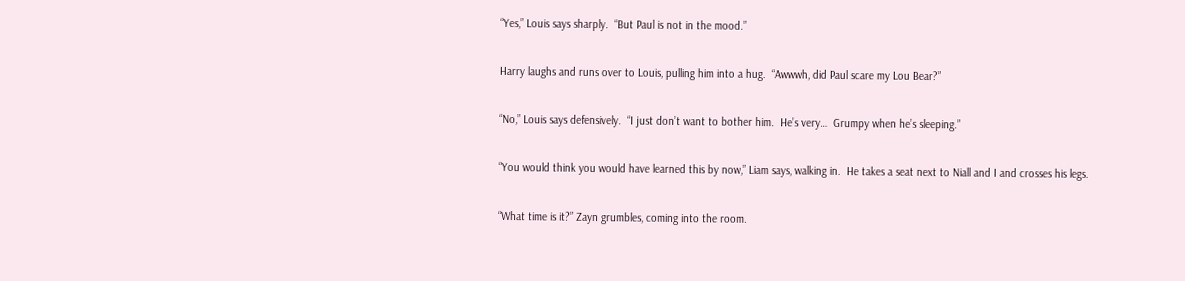“Yes,” Louis says sharply.  “But Paul is not in the mood.”


Harry laughs and runs over to Louis, pulling him into a hug.  “Awwwh, did Paul scare my Lou Bear?”


“No,” Louis says defensively.  “I just don’t want to bother him.  He’s very…  Grumpy when he’s sleeping.”


“You would think you would have learned this by now,” Liam says, walking in.  He takes a seat next to Niall and I and crosses his legs.


“What time is it?” Zayn grumbles, coming into the room.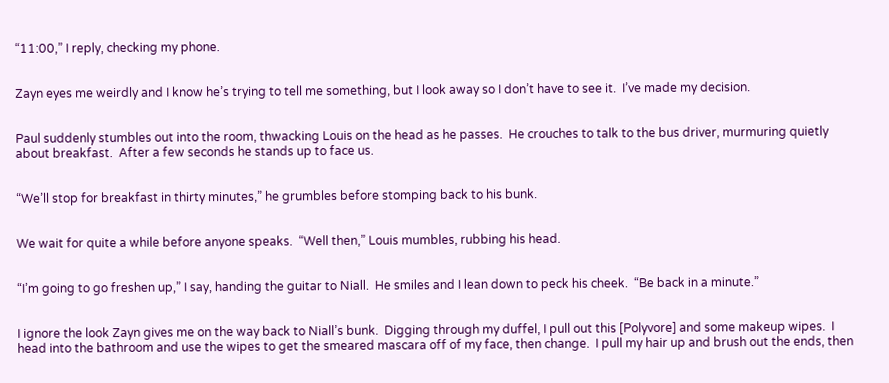“11:00,” I reply, checking my phone.


Zayn eyes me weirdly and I know he’s trying to tell me something, but I look away so I don’t have to see it.  I’ve made my decision.


Paul suddenly stumbles out into the room, thwacking Louis on the head as he passes.  He crouches to talk to the bus driver, murmuring quietly about breakfast.  After a few seconds he stands up to face us.


“We’ll stop for breakfast in thirty minutes,” he grumbles before stomping back to his bunk.


We wait for quite a while before anyone speaks.  “Well then,” Louis mumbles, rubbing his head.


“I’m going to go freshen up,” I say, handing the guitar to Niall.  He smiles and I lean down to peck his cheek.  “Be back in a minute.”


I ignore the look Zayn gives me on the way back to Niall’s bunk.  Digging through my duffel, I pull out this [Polyvore] and some makeup wipes.  I head into the bathroom and use the wipes to get the smeared mascara off of my face, then change.  I pull my hair up and brush out the ends, then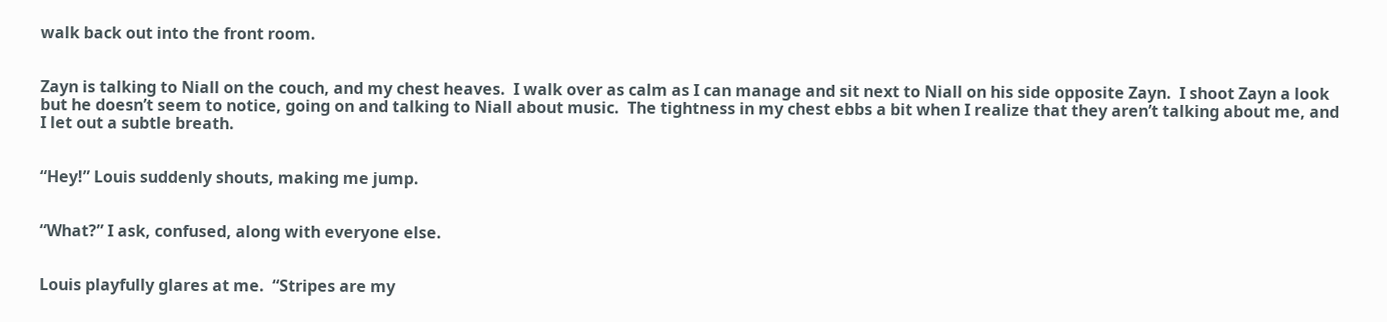walk back out into the front room.


Zayn is talking to Niall on the couch, and my chest heaves.  I walk over as calm as I can manage and sit next to Niall on his side opposite Zayn.  I shoot Zayn a look but he doesn’t seem to notice, going on and talking to Niall about music.  The tightness in my chest ebbs a bit when I realize that they aren’t talking about me, and I let out a subtle breath.


“Hey!” Louis suddenly shouts, making me jump.


“What?” I ask, confused, along with everyone else.


Louis playfully glares at me.  “Stripes are my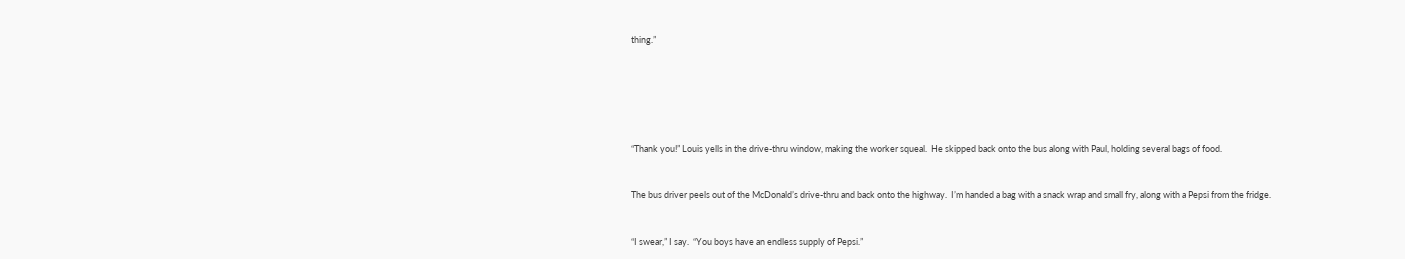thing.”






“Thank you!” Louis yells in the drive-thru window, making the worker squeal.  He skipped back onto the bus along with Paul, holding several bags of food.


The bus driver peels out of the McDonald’s drive-thru and back onto the highway.  I’m handed a bag with a snack wrap and small fry, along with a Pepsi from the fridge.


“I swear,” I say.  “You boys have an endless supply of Pepsi.”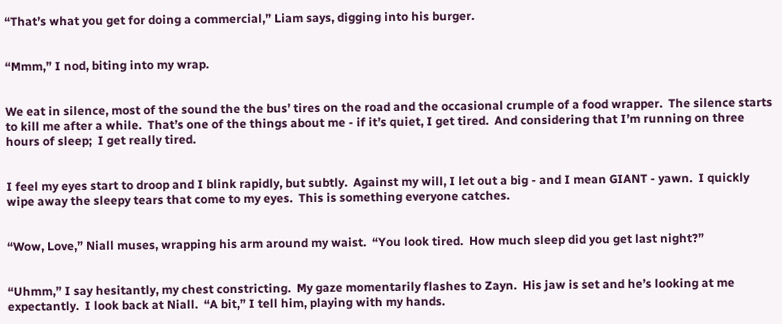“That’s what you get for doing a commercial,” Liam says, digging into his burger.


“Mmm,” I nod, biting into my wrap.


We eat in silence, most of the sound the the bus’ tires on the road and the occasional crumple of a food wrapper.  The silence starts to kill me after a while.  That’s one of the things about me - if it’s quiet, I get tired.  And considering that I’m running on three hours of sleep;  I get really tired.


I feel my eyes start to droop and I blink rapidly, but subtly.  Against my will, I let out a big - and I mean GIANT - yawn.  I quickly wipe away the sleepy tears that come to my eyes.  This is something everyone catches.


“Wow, Love,” Niall muses, wrapping his arm around my waist.  “You look tired.  How much sleep did you get last night?”


“Uhmm,” I say hesitantly, my chest constricting.  My gaze momentarily flashes to Zayn.  His jaw is set and he’s looking at me expectantly.  I look back at Niall.  “A bit,” I tell him, playing with my hands.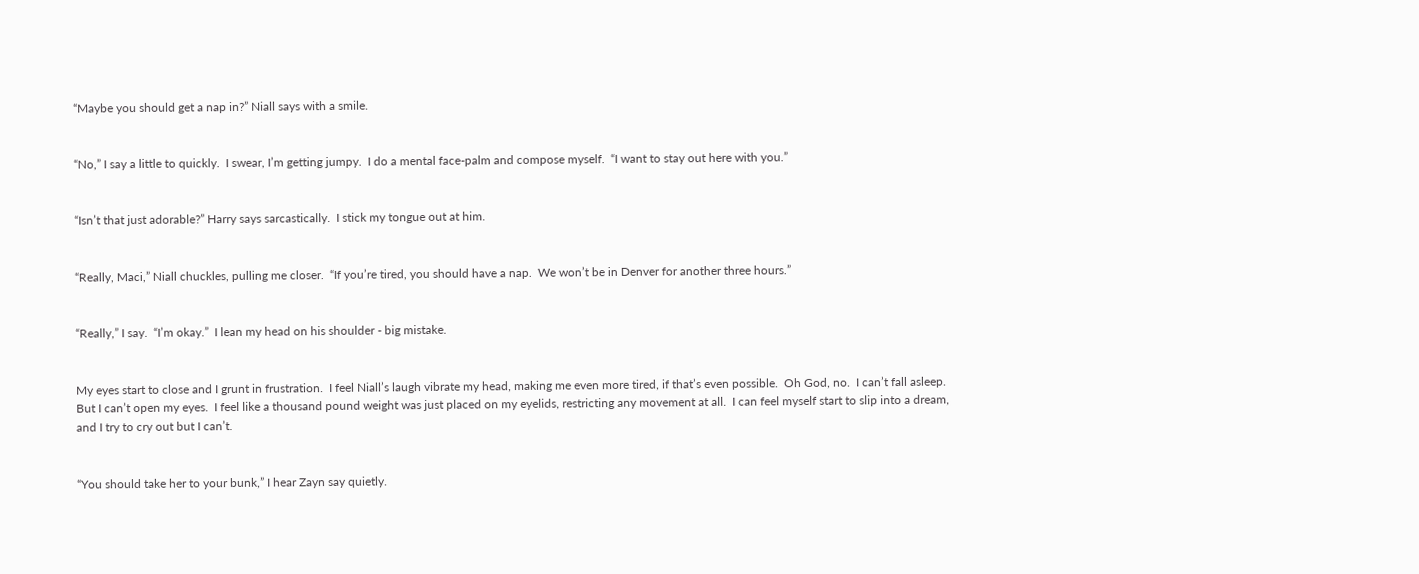“Maybe you should get a nap in?” Niall says with a smile.


“No,” I say a little to quickly.  I swear, I’m getting jumpy.  I do a mental face-palm and compose myself.  “I want to stay out here with you.”


“Isn’t that just adorable?” Harry says sarcastically.  I stick my tongue out at him.


“Really, Maci,” Niall chuckles, pulling me closer.  “If you’re tired, you should have a nap.  We won’t be in Denver for another three hours.”


“Really,” I say.  “I’m okay.”  I lean my head on his shoulder - big mistake.


My eyes start to close and I grunt in frustration.  I feel Niall’s laugh vibrate my head, making me even more tired, if that’s even possible.  Oh God, no.  I can’t fall asleep.  But I can’t open my eyes.  I feel like a thousand pound weight was just placed on my eyelids, restricting any movement at all.  I can feel myself start to slip into a dream, and I try to cry out but I can’t.


“You should take her to your bunk,” I hear Zayn say quietly.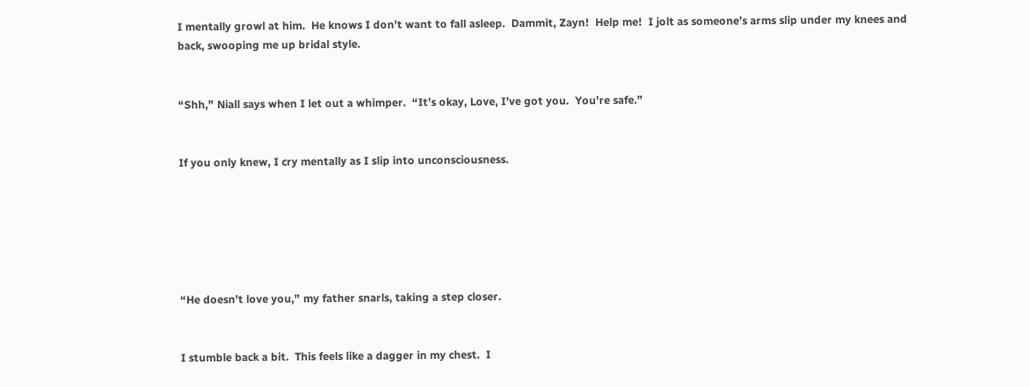I mentally growl at him.  He knows I don’t want to fall asleep.  Dammit, Zayn!  Help me!  I jolt as someone’s arms slip under my knees and back, swooping me up bridal style.


“Shh,” Niall says when I let out a whimper.  “It’s okay, Love, I’ve got you.  You’re safe.”


If you only knew, I cry mentally as I slip into unconsciousness.






“He doesn’t love you,” my father snarls, taking a step closer.


I stumble back a bit.  This feels like a dagger in my chest.  I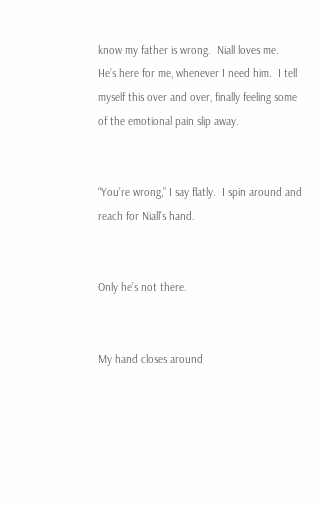know my father is wrong.  Niall loves me.  He’s here for me, whenever I need him.  I tell myself this over and over, finally feeling some of the emotional pain slip away.


“You’re wrong,” I say flatly.  I spin around and reach for Niall’s hand.


Only he’s not there.


My hand closes around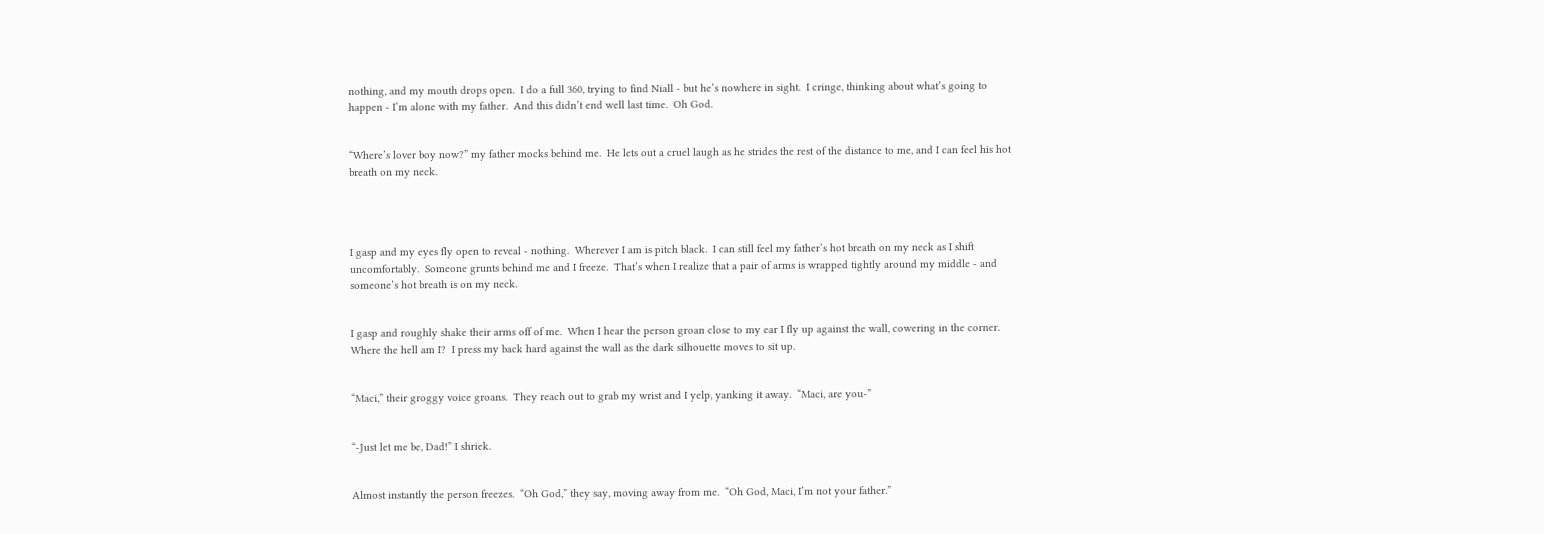nothing, and my mouth drops open.  I do a full 360, trying to find Niall - but he’s nowhere in sight.  I cringe, thinking about what’s going to happen - I’m alone with my father.  And this didn’t end well last time.  Oh God.


“Where’s lover boy now?” my father mocks behind me.  He lets out a cruel laugh as he strides the rest of the distance to me, and I can feel his hot breath on my neck.




I gasp and my eyes fly open to reveal - nothing.  Wherever I am is pitch black.  I can still feel my father’s hot breath on my neck as I shift uncomfortably.  Someone grunts behind me and I freeze.  That’s when I realize that a pair of arms is wrapped tightly around my middle - and someone’s hot breath is on my neck.


I gasp and roughly shake their arms off of me.  When I hear the person groan close to my ear I fly up against the wall, cowering in the corner.  Where the hell am I?  I press my back hard against the wall as the dark silhouette moves to sit up.


“Maci,” their groggy voice groans.  They reach out to grab my wrist and I yelp, yanking it away.  “Maci, are you-”


“-Just let me be, Dad!” I shriek.


Almost instantly the person freezes.  “Oh God,” they say, moving away from me.  “Oh God, Maci, I’m not your father.”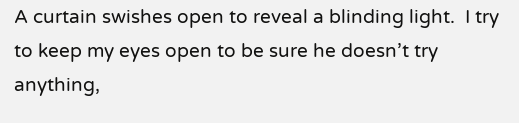A curtain swishes open to reveal a blinding light.  I try to keep my eyes open to be sure he doesn’t try anything,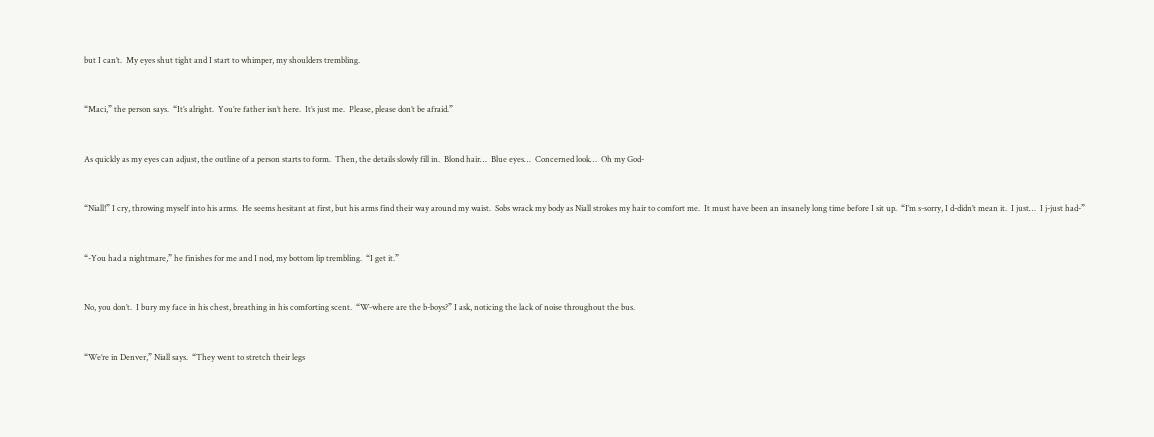but I can’t.  My eyes shut tight and I start to whimper, my shoulders trembling.


“Maci,” the person says.  “It’s alright.  You’re father isn’t here.  It’s just me.  Please, please don’t be afraid.”


As quickly as my eyes can adjust, the outline of a person starts to form.  Then, the details slowly fill in.  Blond hair…  Blue eyes…  Concerned look…  Oh my God-


“Niall!” I cry, throwing myself into his arms.  He seems hesitant at first, but his arms find their way around my waist.  Sobs wrack my body as Niall strokes my hair to comfort me.  It must have been an insanely long time before I sit up.  “I’m s-sorry, I d-didn’t mean it.  I just…  I j-just had-”


“-You had a nightmare,” he finishes for me and I nod, my bottom lip trembling.  “I get it.”


No, you don’t.  I bury my face in his chest, breathing in his comforting scent.  “W-where are the b-boys?” I ask, noticing the lack of noise throughout the bus.


“We’re in Denver,” Niall says.  “They went to stretch their legs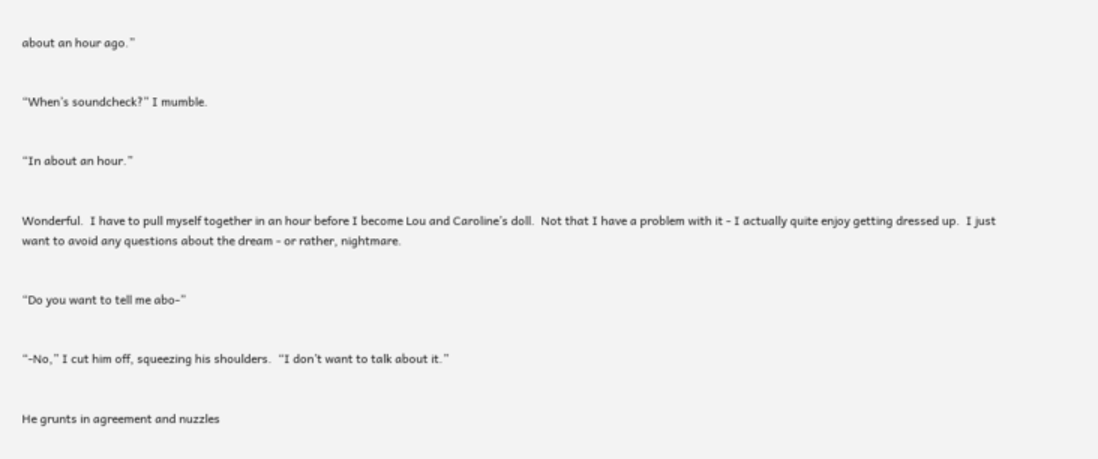about an hour ago.”


“When’s soundcheck?” I mumble.


“In about an hour.”


Wonderful.  I have to pull myself together in an hour before I become Lou and Caroline’s doll.  Not that I have a problem with it - I actually quite enjoy getting dressed up.  I just want to avoid any questions about the dream - or rather, nightmare.


“Do you want to tell me abo-”


“-No,” I cut him off, squeezing his shoulders.  “I don’t want to talk about it.”


He grunts in agreement and nuzzles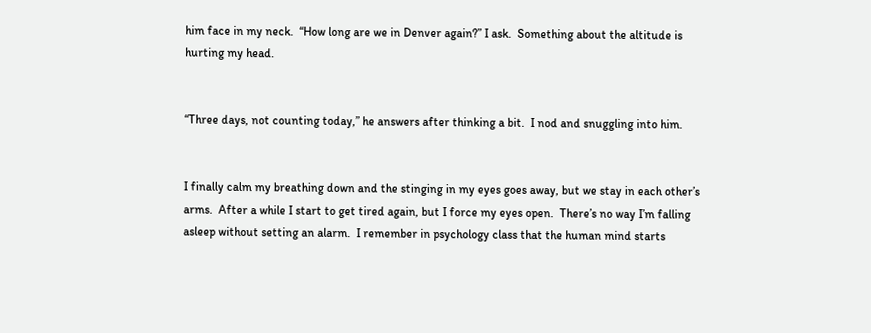him face in my neck.  “How long are we in Denver again?” I ask.  Something about the altitude is hurting my head.


“Three days, not counting today,” he answers after thinking a bit.  I nod and snuggling into him.


I finally calm my breathing down and the stinging in my eyes goes away, but we stay in each other’s arms.  After a while I start to get tired again, but I force my eyes open.  There’s no way I’m falling asleep without setting an alarm.  I remember in psychology class that the human mind starts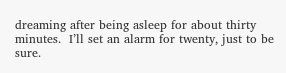dreaming after being asleep for about thirty minutes.  I’ll set an alarm for twenty, just to be sure.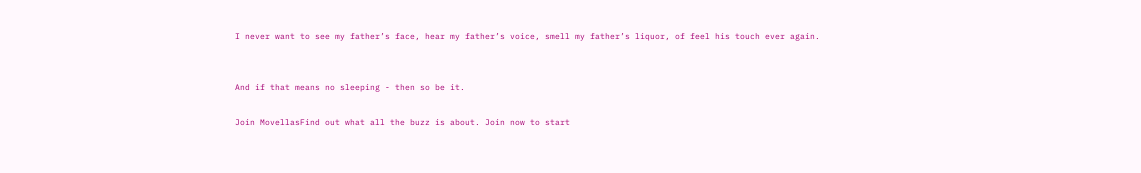I never want to see my father’s face, hear my father’s voice, smell my father’s liquor, of feel his touch ever again.


And if that means no sleeping - then so be it.

Join MovellasFind out what all the buzz is about. Join now to start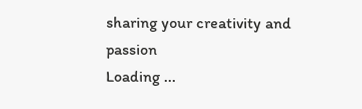sharing your creativity and passion
Loading ...